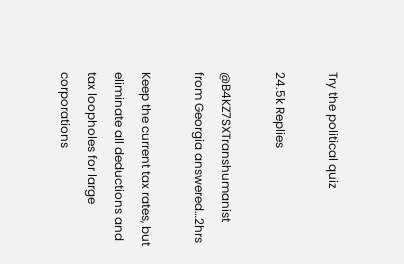Try the political quiz

24.5k Replies

@B4KZ7SXTranshumanist from Georgia answered…2hrs

Keep the current tax rates, but eliminate all deductions and tax loopholes for large corporations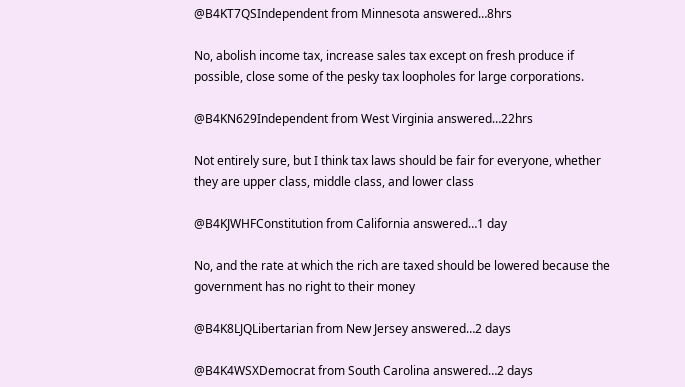@B4KT7QSIndependent from Minnesota answered…8hrs

No, abolish income tax, increase sales tax except on fresh produce if possible, close some of the pesky tax loopholes for large corporations.

@B4KN629Independent from West Virginia answered…22hrs

Not entirely sure, but I think tax laws should be fair for everyone, whether they are upper class, middle class, and lower class

@B4KJWHFConstitution from California answered…1 day

No, and the rate at which the rich are taxed should be lowered because the government has no right to their money

@B4K8LJQLibertarian from New Jersey answered…2 days

@B4K4WSXDemocrat from South Carolina answered…2 days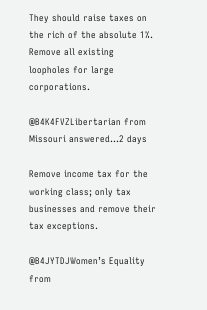They should raise taxes on the rich of the absolute 1%. Remove all existing loopholes for large corporations.

@B4K4FVZLibertarian from Missouri answered…2 days

Remove income tax for the working class; only tax businesses and remove their tax exceptions.

@B4JYTDJWomen’s Equality from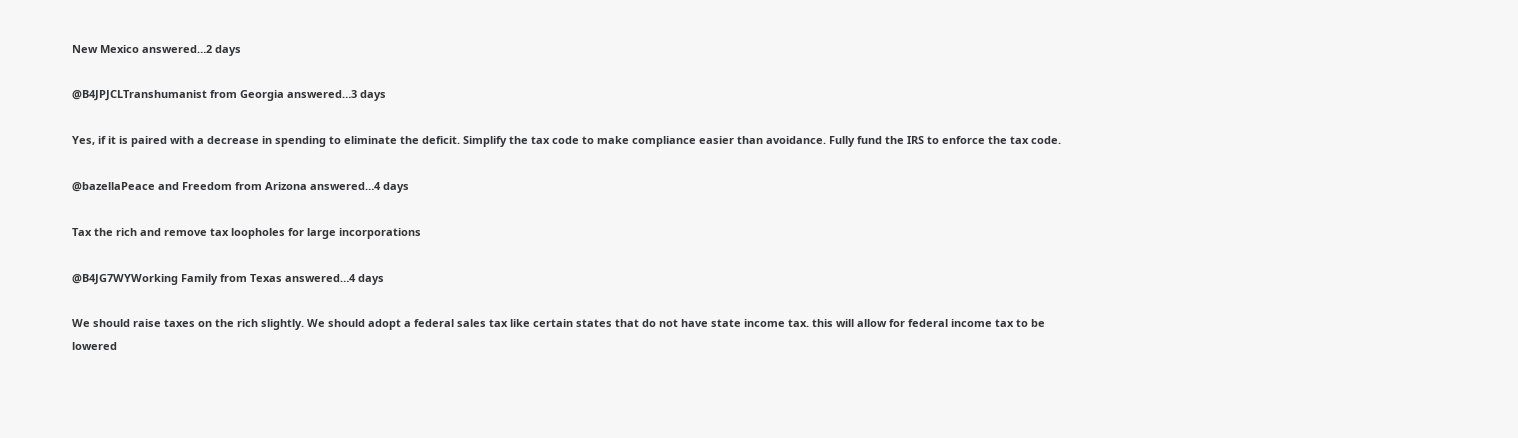New Mexico answered…2 days

@B4JPJCLTranshumanist from Georgia answered…3 days

Yes, if it is paired with a decrease in spending to eliminate the deficit. Simplify the tax code to make compliance easier than avoidance. Fully fund the IRS to enforce the tax code.

@bazellaPeace and Freedom from Arizona answered…4 days

Tax the rich and remove tax loopholes for large incorporations

@B4JG7WYWorking Family from Texas answered…4 days

We should raise taxes on the rich slightly. We should adopt a federal sales tax like certain states that do not have state income tax. this will allow for federal income tax to be lowered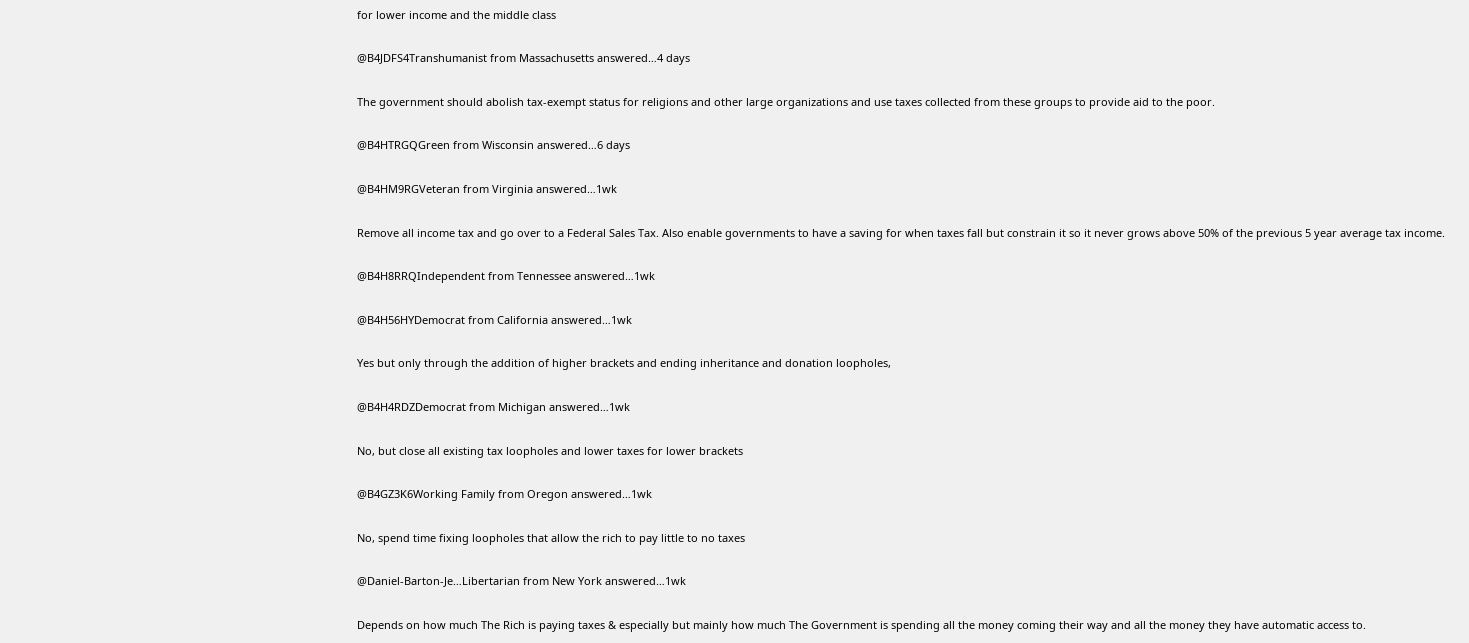for lower income and the middle class

@B4JDFS4Transhumanist from Massachusetts answered…4 days

The government should abolish tax-exempt status for religions and other large organizations and use taxes collected from these groups to provide aid to the poor.

@B4HTRGQGreen from Wisconsin answered…6 days

@B4HM9RGVeteran from Virginia answered…1wk

Remove all income tax and go over to a Federal Sales Tax. Also enable governments to have a saving for when taxes fall but constrain it so it never grows above 50% of the previous 5 year average tax income.

@B4H8RRQIndependent from Tennessee answered…1wk

@B4H56HYDemocrat from California answered…1wk

Yes but only through the addition of higher brackets and ending inheritance and donation loopholes,

@B4H4RDZDemocrat from Michigan answered…1wk

No, but close all existing tax loopholes and lower taxes for lower brackets

@B4GZ3K6Working Family from Oregon answered…1wk

No, spend time fixing loopholes that allow the rich to pay little to no taxes

@Daniel-Barton-Je…Libertarian from New York answered…1wk

Depends on how much The Rich is paying taxes & especially but mainly how much The Government is spending all the money coming their way and all the money they have automatic access to.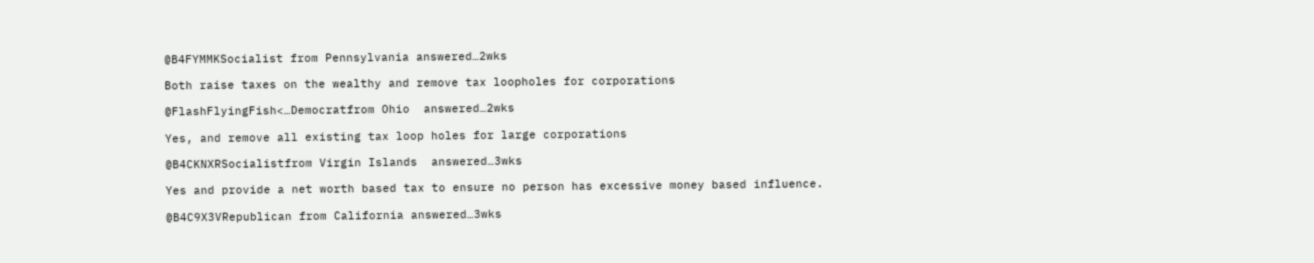@B4FYMMKSocialist from Pennsylvania answered…2wks

Both raise taxes on the wealthy and remove tax loopholes for corporations

@FlashFlyingFish<…Democratfrom Ohio  answered…2wks

Yes, and remove all existing tax loop holes for large corporations

@B4CKNXRSocialistfrom Virgin Islands  answered…3wks

Yes and provide a net worth based tax to ensure no person has excessive money based influence.

@B4C9X3VRepublican from California answered…3wks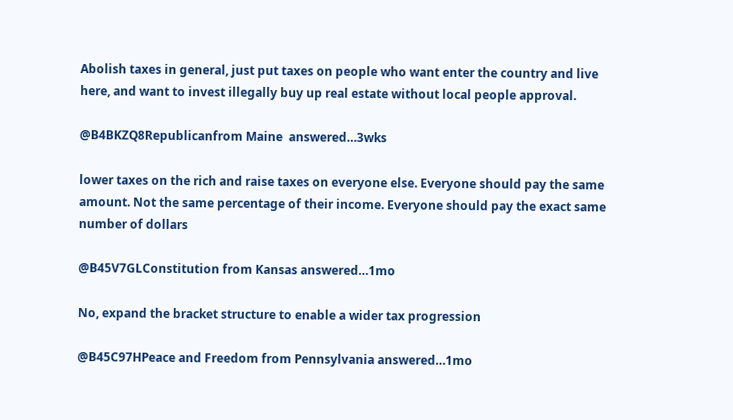Abolish taxes in general, just put taxes on people who want enter the country and live here, and want to invest illegally buy up real estate without local people approval.

@B4BKZQ8Republicanfrom Maine  answered…3wks

lower taxes on the rich and raise taxes on everyone else. Everyone should pay the same amount. Not the same percentage of their income. Everyone should pay the exact same number of dollars

@B45V7GLConstitution from Kansas answered…1mo

No, expand the bracket structure to enable a wider tax progression

@B45C97HPeace and Freedom from Pennsylvania answered…1mo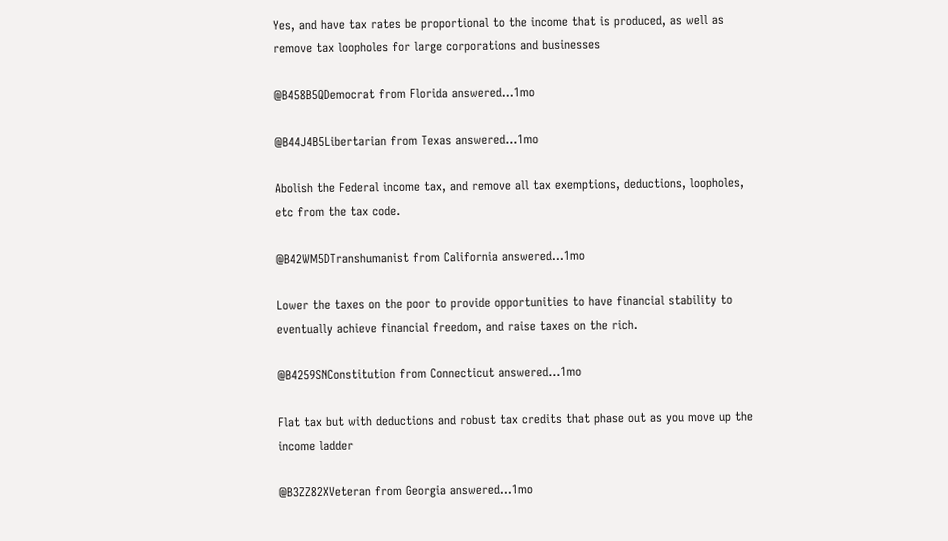Yes, and have tax rates be proportional to the income that is produced, as well as remove tax loopholes for large corporations and businesses

@B458B5QDemocrat from Florida answered…1mo

@B44J4B5Libertarian from Texas answered…1mo

Abolish the Federal income tax, and remove all tax exemptions, deductions, loopholes, etc from the tax code.

@B42WM5DTranshumanist from California answered…1mo

Lower the taxes on the poor to provide opportunities to have financial stability to eventually achieve financial freedom, and raise taxes on the rich.

@B4259SNConstitution from Connecticut answered…1mo

Flat tax but with deductions and robust tax credits that phase out as you move up the income ladder

@B3ZZ82XVeteran from Georgia answered…1mo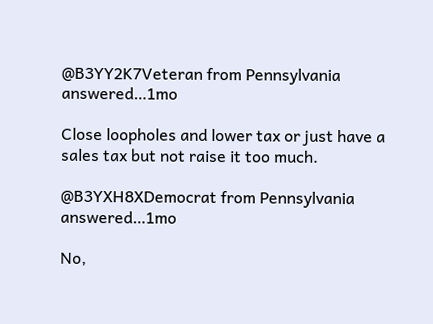@B3YY2K7Veteran from Pennsylvania answered…1mo

Close loopholes and lower tax or just have a sales tax but not raise it too much.

@B3YXH8XDemocrat from Pennsylvania answered…1mo

No,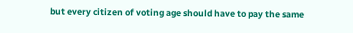but every citizen of voting age should have to pay the same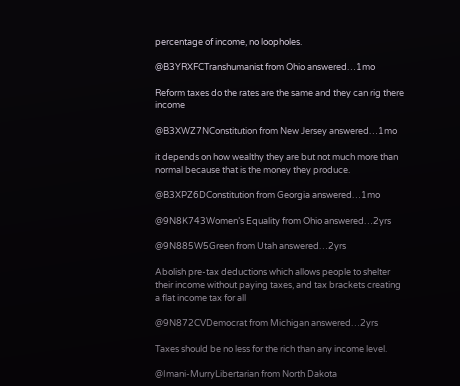percentage of income, no loopholes.

@B3YRXFCTranshumanist from Ohio answered…1mo

Reform taxes do the rates are the same and they can rig there income

@B3XWZ7NConstitution from New Jersey answered…1mo

it depends on how wealthy they are but not much more than normal because that is the money they produce.

@B3XPZ6DConstitution from Georgia answered…1mo

@9N8K743Women’s Equality from Ohio answered…2yrs

@9N885W5Green from Utah answered…2yrs

Abolish pre-tax deductions which allows people to shelter their income without paying taxes, and tax brackets creating a flat income tax for all

@9N872CVDemocrat from Michigan answered…2yrs

Taxes should be no less for the rich than any income level.

@Imani-MurryLibertarian from North Dakota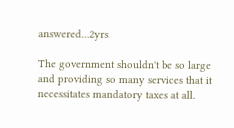answered…2yrs

The government shouldn't be so large and providing so many services that it necessitates mandatory taxes at all.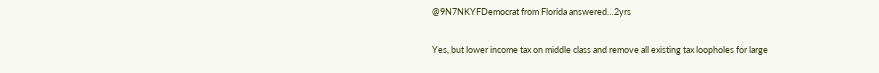@9N7NKYFDemocrat from Florida answered…2yrs

Yes, but lower income tax on middle class and remove all existing tax loopholes for large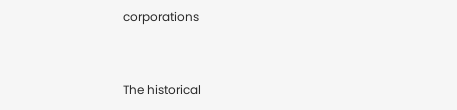corporations


The historical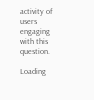activity of users engaging with this question.

Loading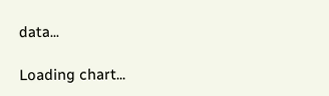data...

Loading chart...